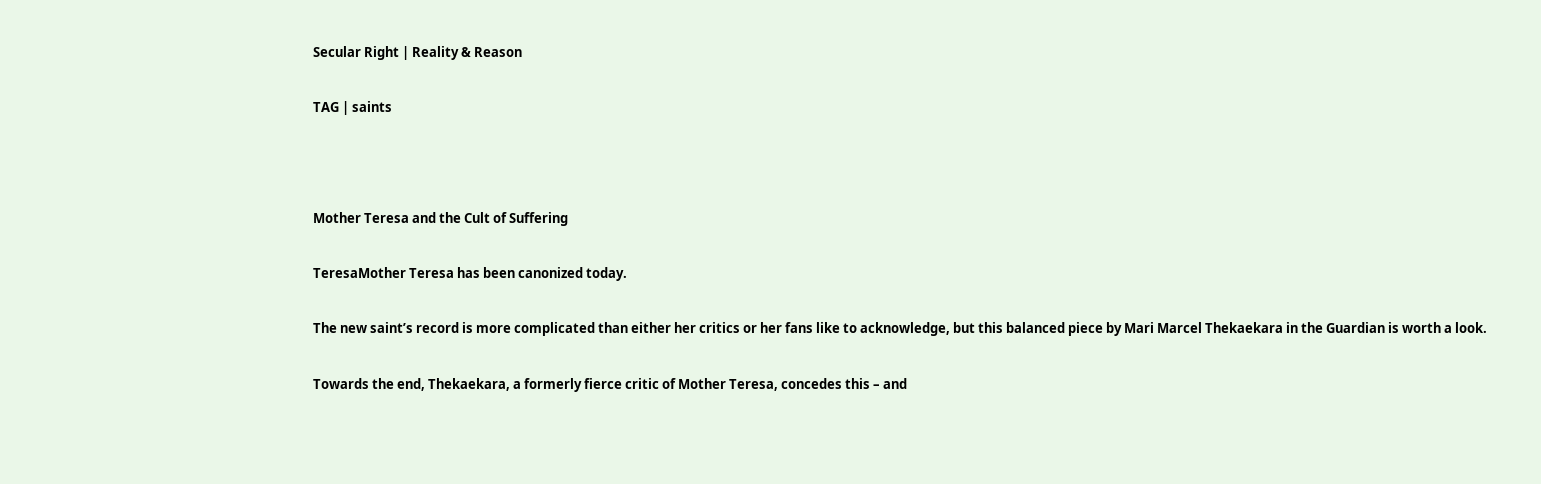Secular Right | Reality & Reason

TAG | saints



Mother Teresa and the Cult of Suffering

TeresaMother Teresa has been canonized today.

The new saint’s record is more complicated than either her critics or her fans like to acknowledge, but this balanced piece by Mari Marcel Thekaekara in the Guardian is worth a look.

Towards the end, Thekaekara, a formerly fierce critic of Mother Teresa, concedes this – and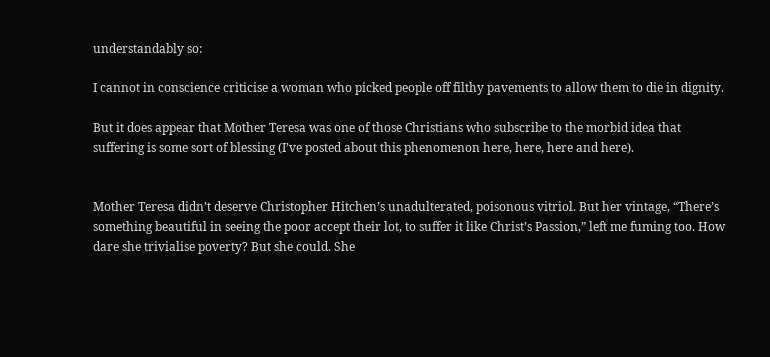understandably so:

I cannot in conscience criticise a woman who picked people off filthy pavements to allow them to die in dignity.

But it does appear that Mother Teresa was one of those Christians who subscribe to the morbid idea that suffering is some sort of blessing (I’ve posted about this phenomenon here, here, here and here).


Mother Teresa didn’t deserve Christopher Hitchen’s unadulterated, poisonous vitriol. But her vintage, “There’s something beautiful in seeing the poor accept their lot, to suffer it like Christ’s Passion,” left me fuming too. How dare she trivialise poverty? But she could. She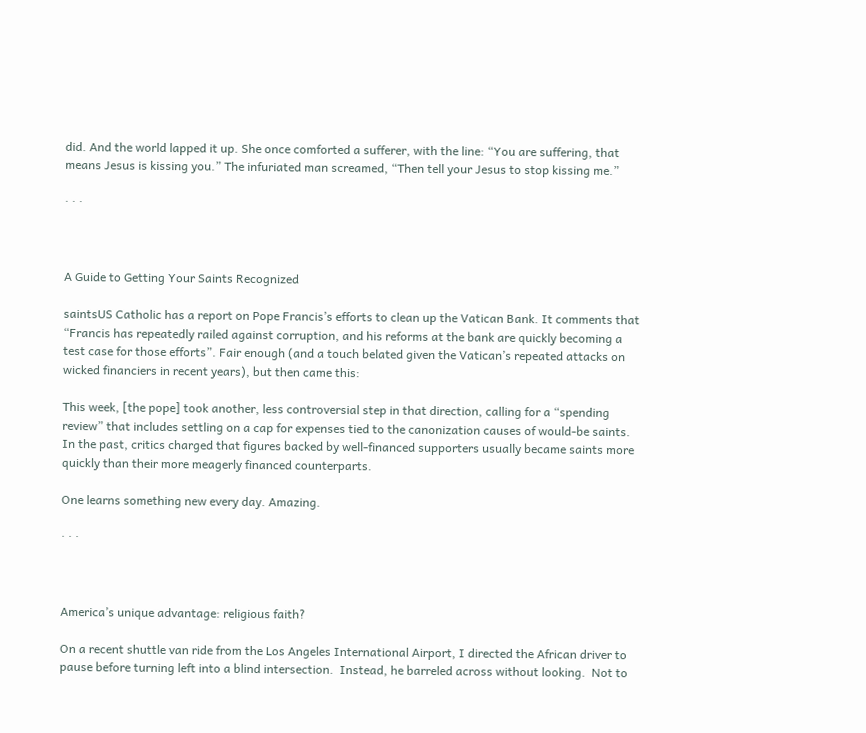did. And the world lapped it up. She once comforted a sufferer, with the line: “You are suffering, that means Jesus is kissing you.” The infuriated man screamed, “Then tell your Jesus to stop kissing me.”

· · ·



A Guide to Getting Your Saints Recognized

saintsUS Catholic has a report on Pope Francis’s efforts to clean up the Vatican Bank. It comments that “Francis has repeatedly railed against corruption, and his reforms at the bank are quickly becoming a test case for those efforts”. Fair enough (and a touch belated given the Vatican’s repeated attacks on wicked financiers in recent years), but then came this:

This week, [the pope] took another, less controversial step in that direction, calling for a “spending review” that includes settling on a cap for expenses tied to the canonization causes of would-be saints. In the past, critics charged that figures backed by well-financed supporters usually became saints more quickly than their more meagerly financed counterparts.

One learns something new every day. Amazing.

· · ·



America’s unique advantage: religious faith?

On a recent shuttle van ride from the Los Angeles International Airport, I directed the African driver to pause before turning left into a blind intersection.  Instead, he barreled across without looking.  Not to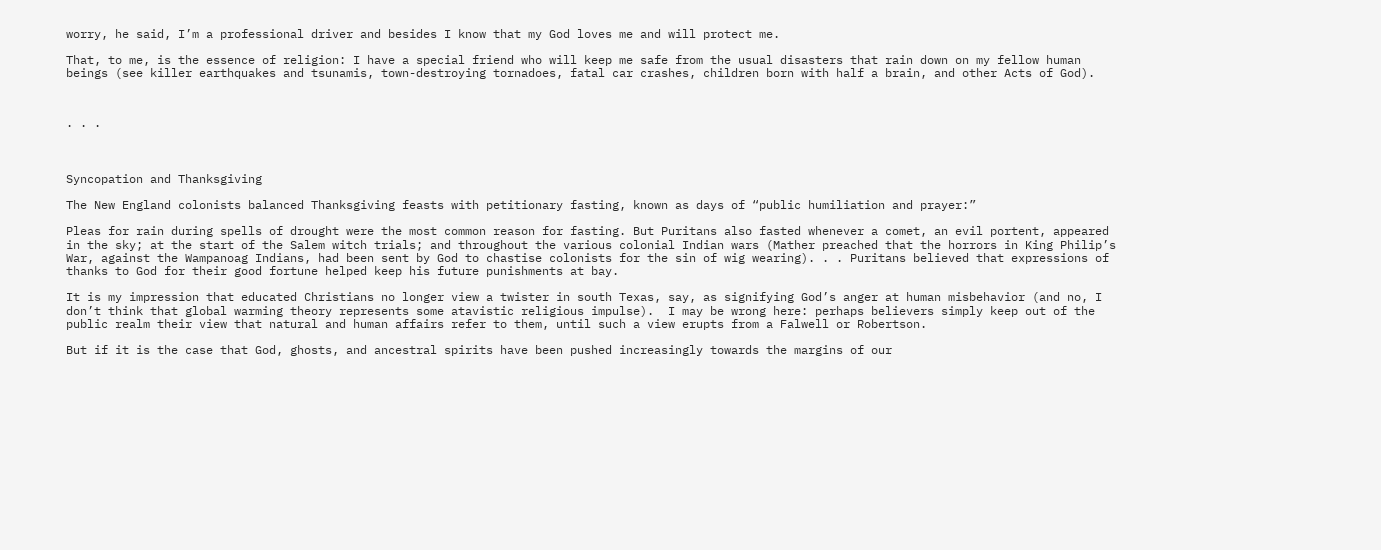worry, he said, I’m a professional driver and besides I know that my God loves me and will protect me.

That, to me, is the essence of religion: I have a special friend who will keep me safe from the usual disasters that rain down on my fellow human beings (see killer earthquakes and tsunamis, town-destroying tornadoes, fatal car crashes, children born with half a brain, and other Acts of God).



· · ·



Syncopation and Thanksgiving

The New England colonists balanced Thanksgiving feasts with petitionary fasting, known as days of “public humiliation and prayer:”

Pleas for rain during spells of drought were the most common reason for fasting. But Puritans also fasted whenever a comet, an evil portent, appeared in the sky; at the start of the Salem witch trials; and throughout the various colonial Indian wars (Mather preached that the horrors in King Philip’s War, against the Wampanoag Indians, had been sent by God to chastise colonists for the sin of wig wearing). . . Puritans believed that expressions of thanks to God for their good fortune helped keep his future punishments at bay.

It is my impression that educated Christians no longer view a twister in south Texas, say, as signifying God’s anger at human misbehavior (and no, I don’t think that global warming theory represents some atavistic religious impulse).  I may be wrong here: perhaps believers simply keep out of the public realm their view that natural and human affairs refer to them, until such a view erupts from a Falwell or Robertson.

But if it is the case that God, ghosts, and ancestral spirits have been pushed increasingly towards the margins of our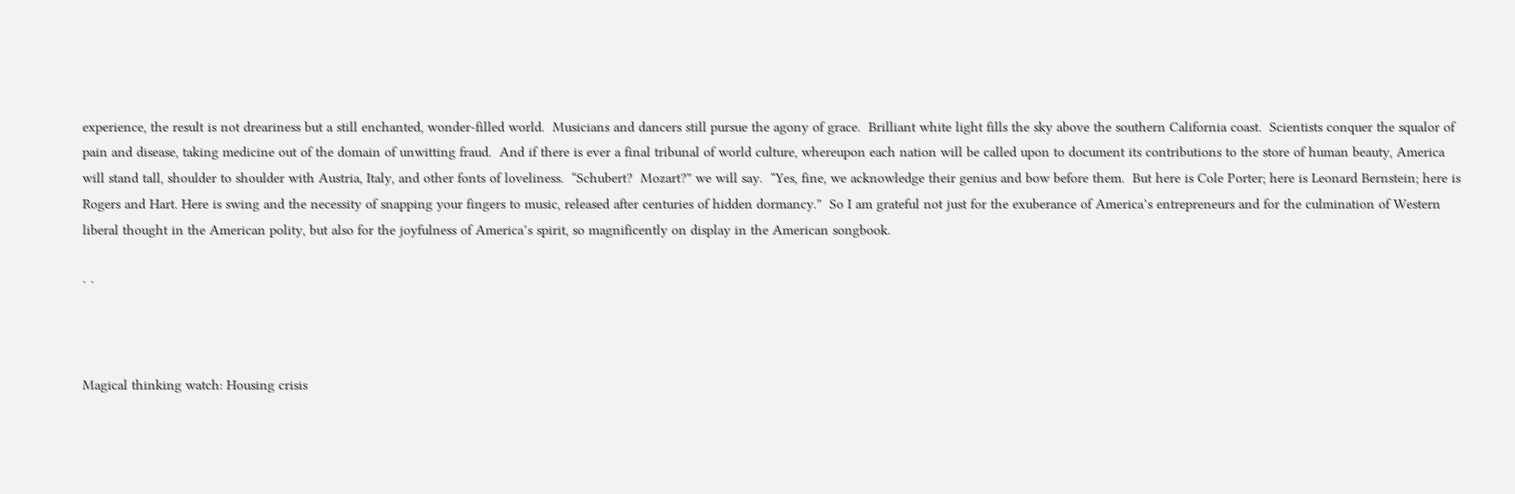experience, the result is not dreariness but a still enchanted, wonder-filled world.  Musicians and dancers still pursue the agony of grace.  Brilliant white light fills the sky above the southern California coast.  Scientists conquer the squalor of pain and disease, taking medicine out of the domain of unwitting fraud.  And if there is ever a final tribunal of world culture, whereupon each nation will be called upon to document its contributions to the store of human beauty, America will stand tall, shoulder to shoulder with Austria, Italy, and other fonts of loveliness.  “Schubert?  Mozart?” we will say.  “Yes, fine, we acknowledge their genius and bow before them.  But here is Cole Porter; here is Leonard Bernstein; here is Rogers and Hart. Here is swing and the necessity of snapping your fingers to music, released after centuries of hidden dormancy.”  So I am grateful not just for the exuberance of America’s entrepreneurs and for the culmination of Western liberal thought in the American polity, but also for the joyfulness of America’s spirit, so magnificently on display in the American songbook.

· ·



Magical thinking watch: Housing crisis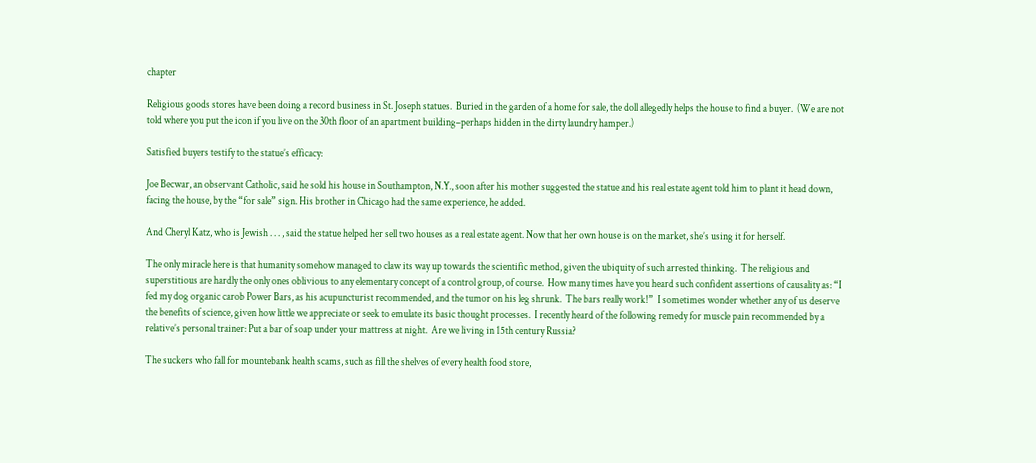chapter

Religious goods stores have been doing a record business in St. Joseph statues.  Buried in the garden of a home for sale, the doll allegedly helps the house to find a buyer.  (We are not told where you put the icon if you live on the 30th floor of an apartment building–perhaps hidden in the dirty laundry hamper.)

Satisfied buyers testify to the statue’s efficacy:

Joe Becwar, an observant Catholic, said he sold his house in Southampton, N.Y., soon after his mother suggested the statue and his real estate agent told him to plant it head down, facing the house, by the “for sale” sign. His brother in Chicago had the same experience, he added.

And Cheryl Katz, who is Jewish . . . , said the statue helped her sell two houses as a real estate agent. Now that her own house is on the market, she’s using it for herself.

The only miracle here is that humanity somehow managed to claw its way up towards the scientific method, given the ubiquity of such arrested thinking.  The religious and superstitious are hardly the only ones oblivious to any elementary concept of a control group, of course.  How many times have you heard such confident assertions of causality as: “I fed my dog organic carob Power Bars, as his acupuncturist recommended, and the tumor on his leg shrunk.  The bars really work!”  I sometimes wonder whether any of us deserve the benefits of science, given how little we appreciate or seek to emulate its basic thought processes.  I recently heard of the following remedy for muscle pain recommended by a relative’s personal trainer: Put a bar of soap under your mattress at night.  Are we living in 15th century Russia?

The suckers who fall for mountebank health scams, such as fill the shelves of every health food store,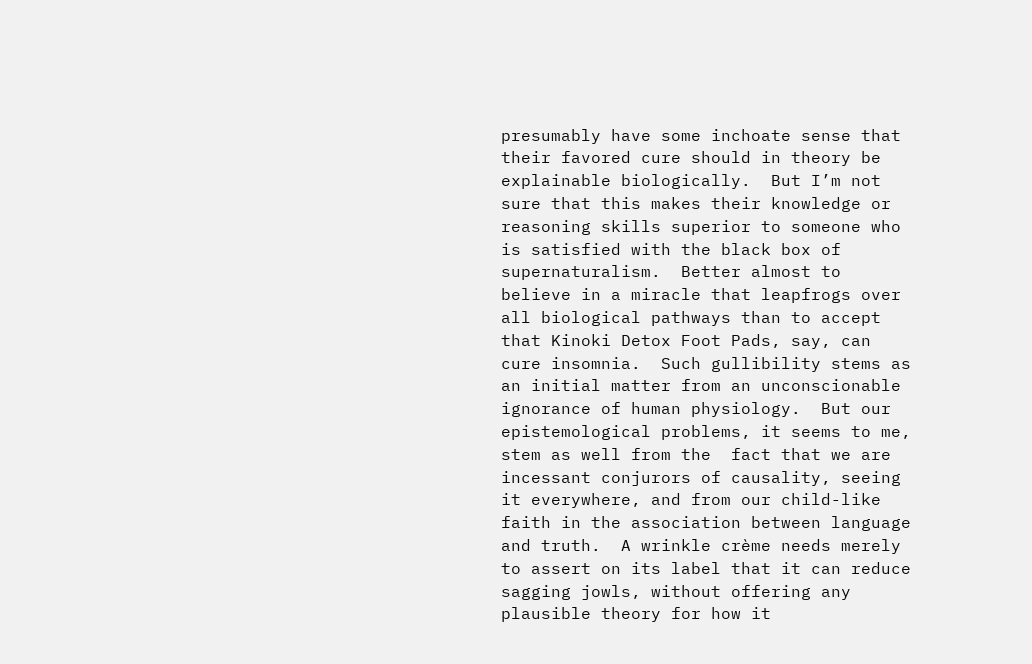presumably have some inchoate sense that their favored cure should in theory be explainable biologically.  But I’m not sure that this makes their knowledge or reasoning skills superior to someone who is satisfied with the black box of supernaturalism.  Better almost to believe in a miracle that leapfrogs over all biological pathways than to accept that Kinoki Detox Foot Pads, say, can cure insomnia.  Such gullibility stems as an initial matter from an unconscionable ignorance of human physiology.  But our epistemological problems, it seems to me, stem as well from the  fact that we are incessant conjurors of causality, seeing it everywhere, and from our child-like faith in the association between language and truth.  A wrinkle crème needs merely to assert on its label that it can reduce sagging jowls, without offering any plausible theory for how it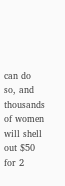can do so, and thousands of women will shell out $50 for 2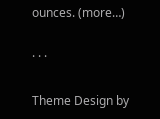ounces. (more…)

· · ·

Theme Design by